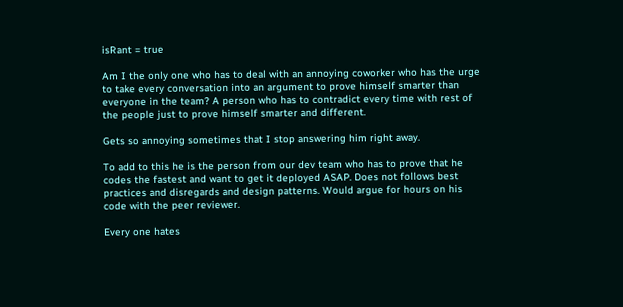isRant = true

Am I the only one who has to deal with an annoying coworker who has the urge to take every conversation into an argument to prove himself smarter than everyone in the team? A person who has to contradict every time with rest of the people just to prove himself smarter and different.

Gets so annoying sometimes that I stop answering him right away.

To add to this he is the person from our dev team who has to prove that he codes the fastest and want to get it deployed ASAP. Does not follows best practices and disregards and design patterns. Would argue for hours on his code with the peer reviewer.

Every one hates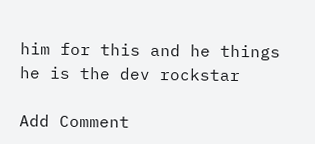him for this and he things he is the dev rockstar

Add Comment